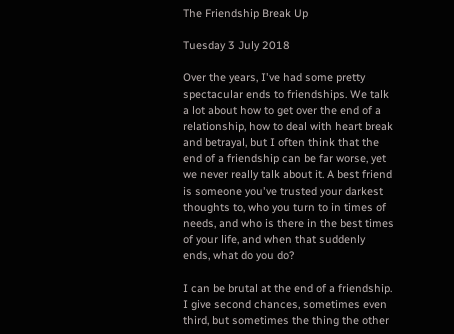The Friendship Break Up

Tuesday 3 July 2018

Over the years, I've had some pretty spectacular ends to friendships. We talk a lot about how to get over the end of a relationship, how to deal with heart break and betrayal, but I often think that the end of a friendship can be far worse, yet we never really talk about it. A best friend is someone you've trusted your darkest thoughts to, who you turn to in times of needs, and who is there in the best times of your life, and when that suddenly ends, what do you do?

I can be brutal at the end of a friendship. I give second chances, sometimes even third, but sometimes the thing the other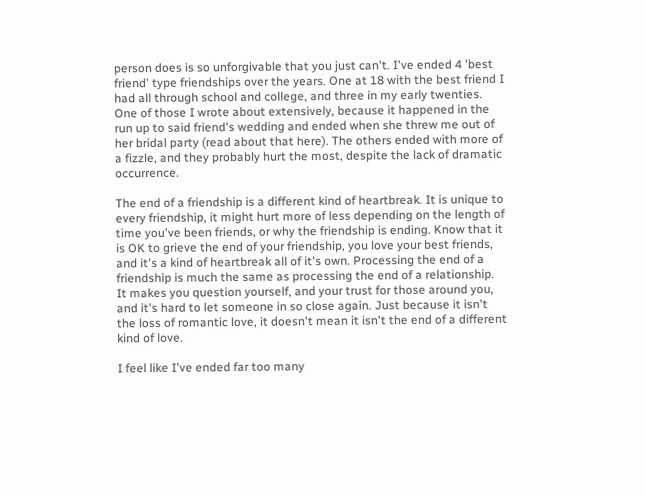person does is so unforgivable that you just can't. I've ended 4 'best friend' type friendships over the years. One at 18 with the best friend I had all through school and college, and three in my early twenties. One of those I wrote about extensively, because it happened in the run up to said friend's wedding and ended when she threw me out of her bridal party (read about that here). The others ended with more of a fizzle, and they probably hurt the most, despite the lack of dramatic occurrence.

The end of a friendship is a different kind of heartbreak. It is unique to every friendship, it might hurt more of less depending on the length of time you've been friends, or why the friendship is ending. Know that it is OK to grieve the end of your friendship, you love your best friends, and it's a kind of heartbreak all of it's own. Processing the end of a friendship is much the same as processing the end of a relationship. It makes you question yourself, and your trust for those around you, and it's hard to let someone in so close again. Just because it isn't the loss of romantic love, it doesn't mean it isn't the end of a different kind of love.

I feel like I've ended far too many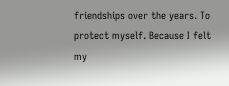friendships over the years. To protect myself. Because I felt my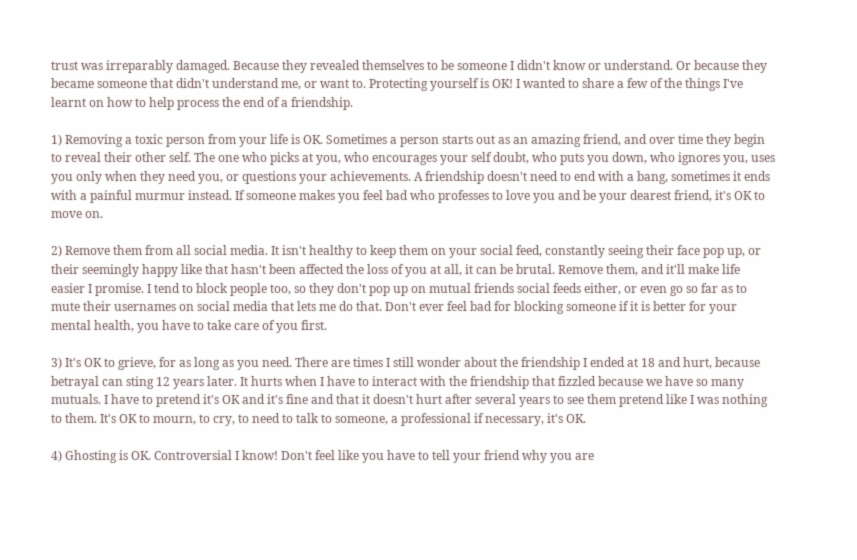trust was irreparably damaged. Because they revealed themselves to be someone I didn't know or understand. Or because they became someone that didn't understand me, or want to. Protecting yourself is OK! I wanted to share a few of the things I've learnt on how to help process the end of a friendship.

1) Removing a toxic person from your life is OK. Sometimes a person starts out as an amazing friend, and over time they begin to reveal their other self. The one who picks at you, who encourages your self doubt, who puts you down, who ignores you, uses you only when they need you, or questions your achievements. A friendship doesn't need to end with a bang, sometimes it ends with a painful murmur instead. If someone makes you feel bad who professes to love you and be your dearest friend, it's OK to move on.

2) Remove them from all social media. It isn't healthy to keep them on your social feed, constantly seeing their face pop up, or their seemingly happy like that hasn't been affected the loss of you at all, it can be brutal. Remove them, and it'll make life easier I promise. I tend to block people too, so they don't pop up on mutual friends social feeds either, or even go so far as to mute their usernames on social media that lets me do that. Don't ever feel bad for blocking someone if it is better for your mental health, you have to take care of you first.

3) It's OK to grieve, for as long as you need. There are times I still wonder about the friendship I ended at 18 and hurt, because betrayal can sting 12 years later. It hurts when I have to interact with the friendship that fizzled because we have so many mutuals. I have to pretend it's OK and it's fine and that it doesn't hurt after several years to see them pretend like I was nothing to them. It's OK to mourn, to cry, to need to talk to someone, a professional if necessary, it's OK.

4) Ghosting is OK. Controversial I know! Don't feel like you have to tell your friend why you are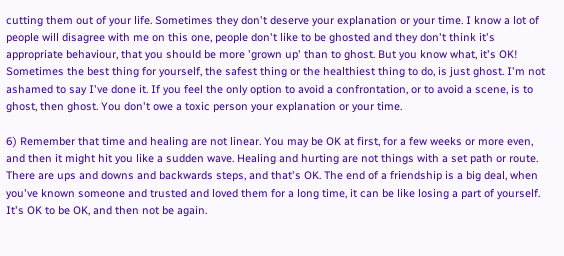cutting them out of your life. Sometimes they don't deserve your explanation or your time. I know a lot of people will disagree with me on this one, people don't like to be ghosted and they don't think it's appropriate behaviour, that you should be more 'grown up' than to ghost. But you know what, it's OK! Sometimes the best thing for yourself, the safest thing or the healthiest thing to do, is just ghost. I'm not ashamed to say I've done it. If you feel the only option to avoid a confrontation, or to avoid a scene, is to ghost, then ghost. You don't owe a toxic person your explanation or your time.

6) Remember that time and healing are not linear. You may be OK at first, for a few weeks or more even, and then it might hit you like a sudden wave. Healing and hurting are not things with a set path or route. There are ups and downs and backwards steps, and that's OK. The end of a friendship is a big deal, when you've known someone and trusted and loved them for a long time, it can be like losing a part of yourself. It's OK to be OK, and then not be again.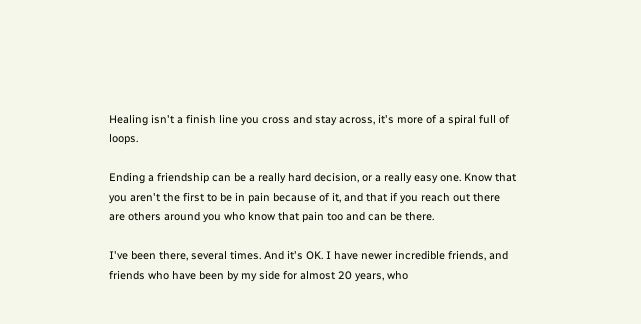Healing isn't a finish line you cross and stay across, it's more of a spiral full of loops.

Ending a friendship can be a really hard decision, or a really easy one. Know that you aren't the first to be in pain because of it, and that if you reach out there are others around you who know that pain too and can be there.

I've been there, several times. And it's OK. I have newer incredible friends, and friends who have been by my side for almost 20 years, who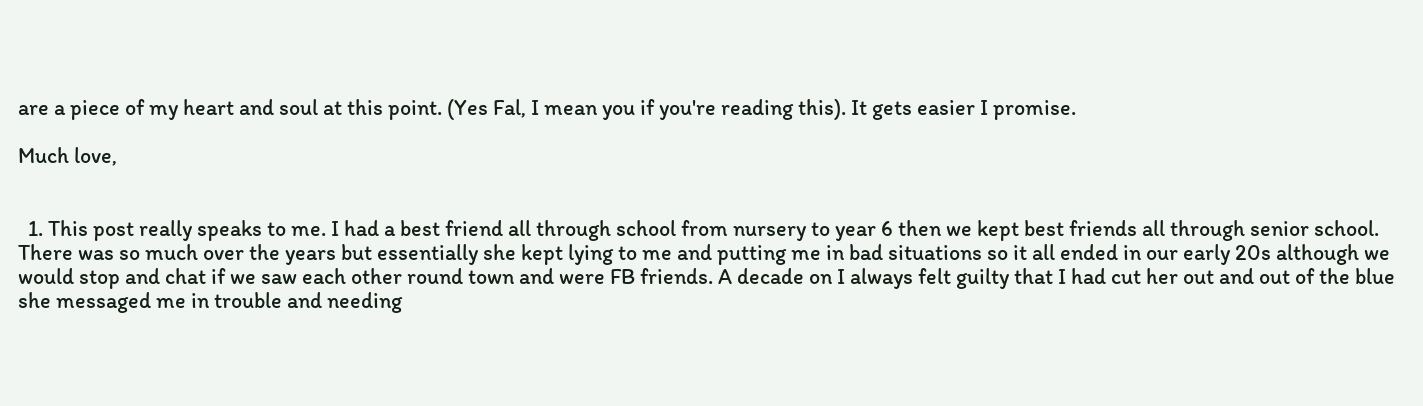are a piece of my heart and soul at this point. (Yes Fal, I mean you if you're reading this). It gets easier I promise.

Much love,


  1. This post really speaks to me. I had a best friend all through school from nursery to year 6 then we kept best friends all through senior school. There was so much over the years but essentially she kept lying to me and putting me in bad situations so it all ended in our early 20s although we would stop and chat if we saw each other round town and were FB friends. A decade on I always felt guilty that I had cut her out and out of the blue she messaged me in trouble and needing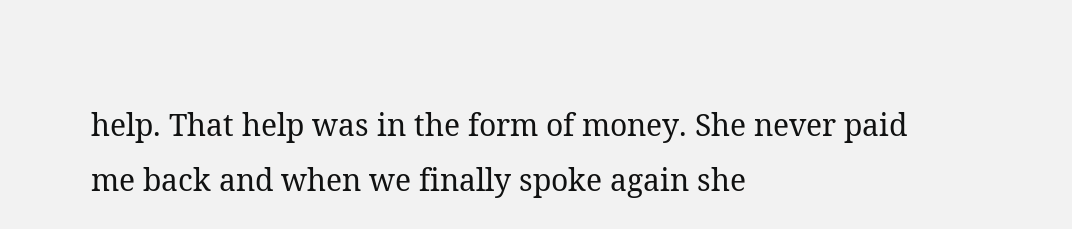help. That help was in the form of money. She never paid me back and when we finally spoke again she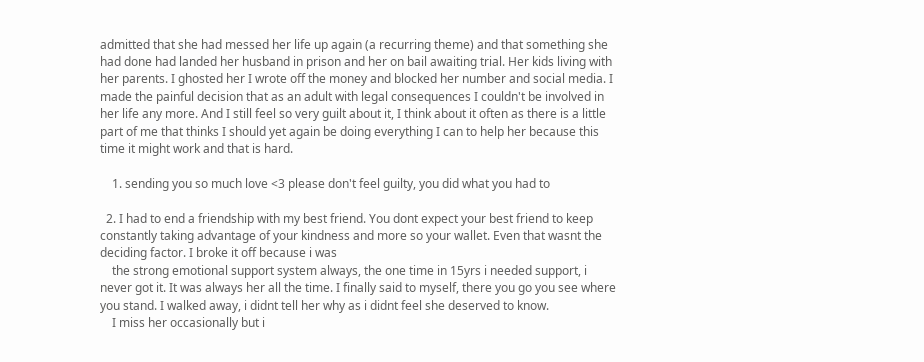admitted that she had messed her life up again (a recurring theme) and that something she had done had landed her husband in prison and her on bail awaiting trial. Her kids living with her parents. I ghosted her I wrote off the money and blocked her number and social media. I made the painful decision that as an adult with legal consequences I couldn't be involved in her life any more. And I still feel so very guilt about it, I think about it often as there is a little part of me that thinks I should yet again be doing everything I can to help her because this time it might work and that is hard.

    1. sending you so much love <3 please don't feel guilty, you did what you had to

  2. I had to end a friendship with my best friend. You dont expect your best friend to keep constantly taking advantage of your kindness and more so your wallet. Even that wasnt the deciding factor. I broke it off because i was
    the strong emotional support system always, the one time in 15yrs i needed support, i never got it. It was always her all the time. I finally said to myself, there you go you see where you stand. I walked away, i didnt tell her why as i didnt feel she deserved to know.
    I miss her occasionally but i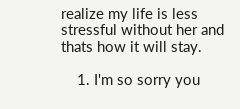realize my life is less stressful without her and thats how it will stay.

    1. I'm so sorry you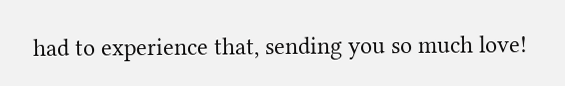had to experience that, sending you so much love!